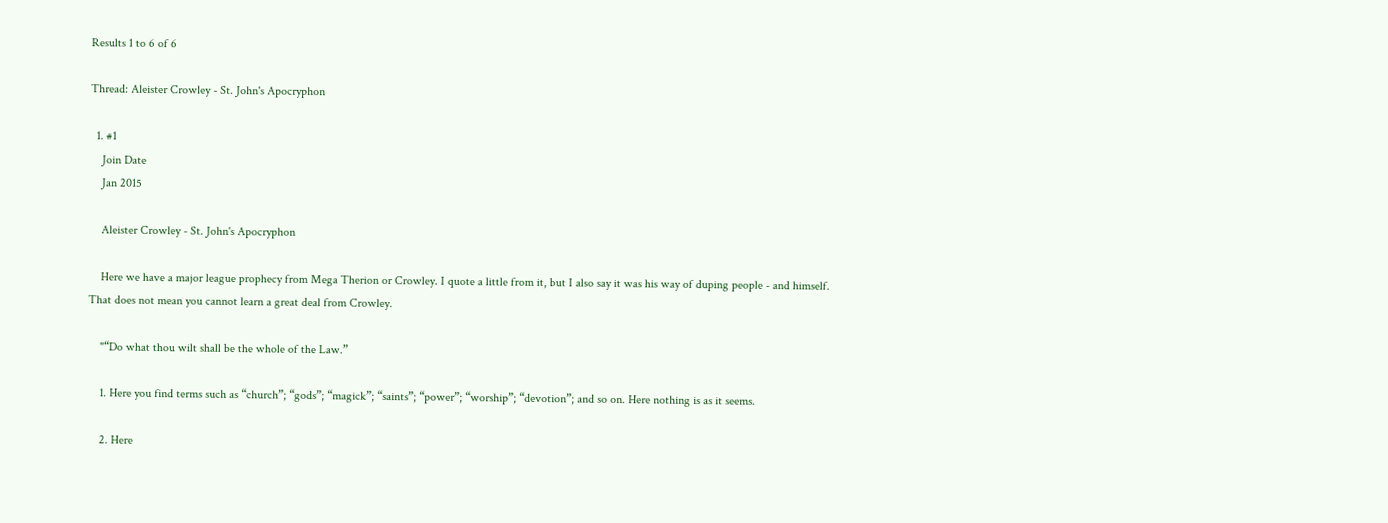Results 1 to 6 of 6

Thread: Aleister Crowley - St. John's Apocryphon

  1. #1
    Join Date
    Jan 2015

    Aleister Crowley - St. John's Apocryphon

    Here we have a major league prophecy from Mega Therion or Crowley. I quote a little from it, but I also say it was his way of duping people - and himself. That does not mean you cannot learn a great deal from Crowley.

    "“Do what thou wilt shall be the whole of the Law.”

    1. Here you find terms such as “church”; “gods”; “magick”; “saints”; “power”; “worship”; “devotion”; and so on. Here nothing is as it seems.

    2. Here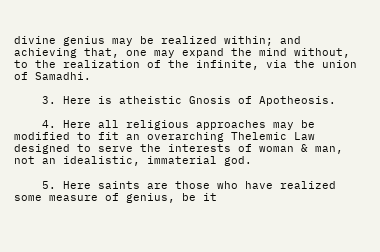divine genius may be realized within; and achieving that, one may expand the mind without, to the realization of the infinite, via the union of Samadhi.

    3. Here is atheistic Gnosis of Apotheosis.

    4. Here all religious approaches may be modified to fit an overarching Thelemic Law designed to serve the interests of woman & man, not an idealistic, immaterial god.

    5. Here saints are those who have realized some measure of genius, be it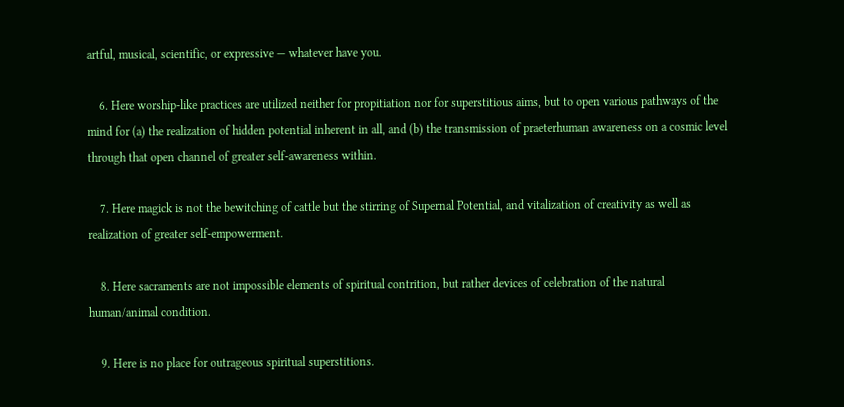artful, musical, scientific, or expressive — whatever have you.

    6. Here worship-like practices are utilized neither for propitiation nor for superstitious aims, but to open various pathways of the mind for (a) the realization of hidden potential inherent in all, and (b) the transmission of praeterhuman awareness on a cosmic level through that open channel of greater self-awareness within.

    7. Here magick is not the bewitching of cattle but the stirring of Supernal Potential, and vitalization of creativity as well as realization of greater self-empowerment.

    8. Here sacraments are not impossible elements of spiritual contrition, but rather devices of celebration of the natural human/animal condition.

    9. Here is no place for outrageous spiritual superstitions.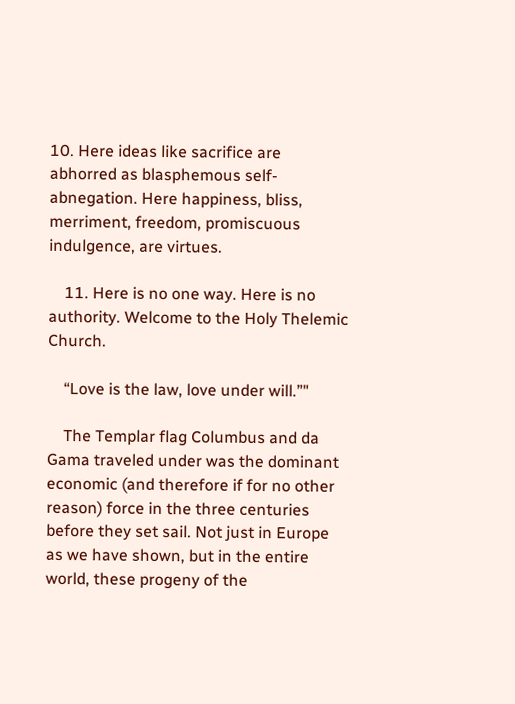10. Here ideas like sacrifice are abhorred as blasphemous self-abnegation. Here happiness, bliss, merriment, freedom, promiscuous indulgence, are virtues.

    11. Here is no one way. Here is no authority. Welcome to the Holy Thelemic Church.

    “Love is the law, love under will.”"

    The Templar flag Columbus and da Gama traveled under was the dominant economic (and therefore if for no other reason) force in the three centuries before they set sail. Not just in Europe as we have shown, but in the entire world, these progeny of the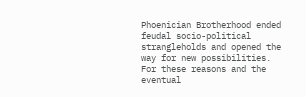Phoenician Brotherhood ended feudal socio-political strangleholds and opened the way for new possibilities. For these reasons and the eventual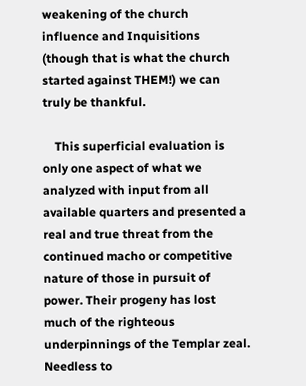weakening of the church influence and Inquisitions (though that is what the church started against THEM!) we can truly be thankful.

    This superficial evaluation is only one aspect of what we analyzed with input from all available quarters and presented a real and true threat from the continued macho or competitive nature of those in pursuit of power. Their progeny has lost much of the righteous underpinnings of the Templar zeal. Needless to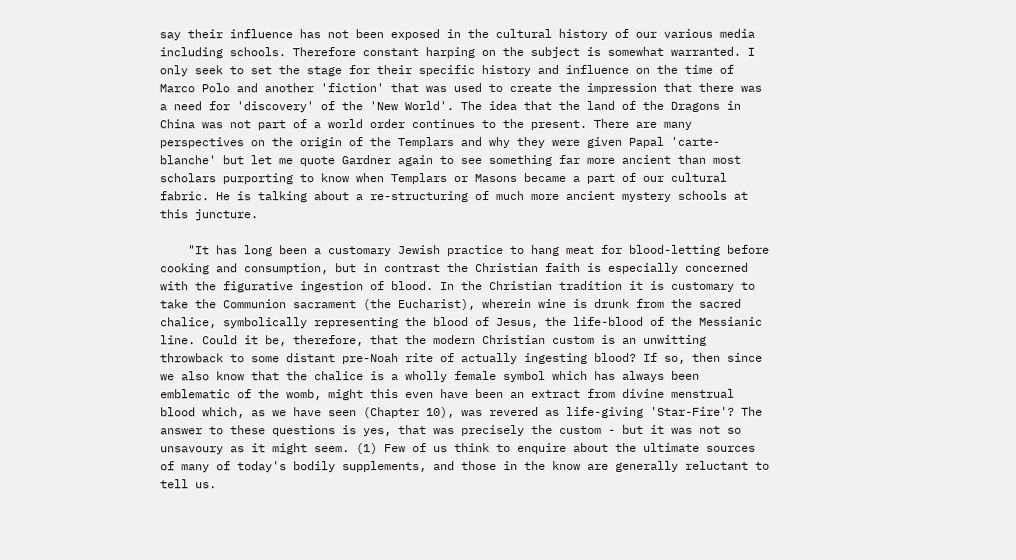say their influence has not been exposed in the cultural history of our various media including schools. Therefore constant harping on the subject is somewhat warranted. I only seek to set the stage for their specific history and influence on the time of Marco Polo and another 'fiction' that was used to create the impression that there was a need for 'discovery' of the 'New World'. The idea that the land of the Dragons in China was not part of a world order continues to the present. There are many perspectives on the origin of the Templars and why they were given Papal 'carte-blanche' but let me quote Gardner again to see something far more ancient than most scholars purporting to know when Templars or Masons became a part of our cultural fabric. He is talking about a re-structuring of much more ancient mystery schools at this juncture.

    "It has long been a customary Jewish practice to hang meat for blood-letting before cooking and consumption, but in contrast the Christian faith is especially concerned with the figurative ingestion of blood. In the Christian tradition it is customary to take the Communion sacrament (the Eucharist), wherein wine is drunk from the sacred chalice, symbolically representing the blood of Jesus, the life-blood of the Messianic line. Could it be, therefore, that the modern Christian custom is an unwitting throwback to some distant pre-Noah rite of actually ingesting blood? If so, then since we also know that the chalice is a wholly female symbol which has always been emblematic of the womb, might this even have been an extract from divine menstrual blood which, as we have seen (Chapter 10), was revered as life-giving 'Star-Fire'? The answer to these questions is yes, that was precisely the custom - but it was not so unsavoury as it might seem. (1) Few of us think to enquire about the ultimate sources of many of today's bodily supplements, and those in the know are generally reluctant to tell us.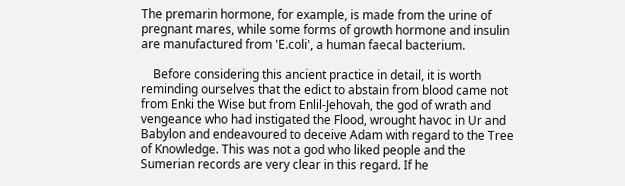The premarin hormone, for example, is made from the urine of pregnant mares, while some forms of growth hormone and insulin are manufactured from 'E.coli', a human faecal bacterium.

    Before considering this ancient practice in detail, it is worth reminding ourselves that the edict to abstain from blood came not from Enki the Wise but from Enlil-Jehovah, the god of wrath and vengeance who had instigated the Flood, wrought havoc in Ur and Babylon and endeavoured to deceive Adam with regard to the Tree of Knowledge. This was not a god who liked people and the Sumerian records are very clear in this regard. If he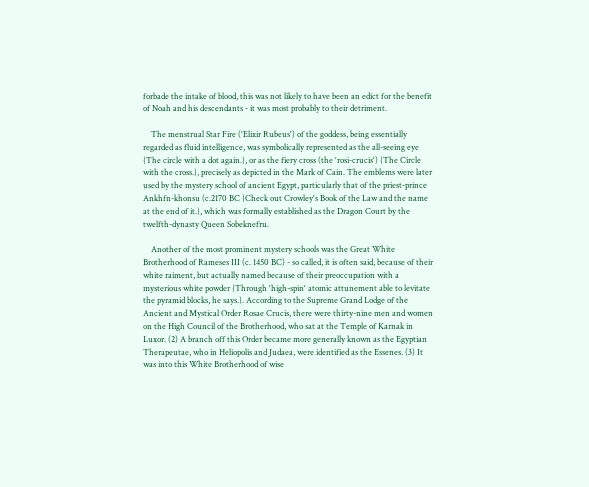forbade the intake of blood, this was not likely to have been an edict for the benefit of Noah and his descendants - it was most probably to their detriment.

    The menstrual Star Fire ('Elixir Rubeus') of the goddess, being essentially regarded as fluid intelligence, was symbolically represented as the all-seeing eye {The circle with a dot again.}, or as the fiery cross (the 'rosi-crucis') {The Circle with the cross.}, precisely as depicted in the Mark of Cain. The emblems were later used by the mystery school of ancient Egypt, particularly that of the priest-prince Ankhfn-khonsu (c.2170 BC {Check out Crowley's Book of the Law and the name at the end of it.}, which was formally established as the Dragon Court by the twelfth-dynasty Queen Sobeknefru.

    Another of the most prominent mystery schools was the Great White Brotherhood of Rameses III (c. 1450 BC) - so called, it is often said, because of their white raiment, but actually named because of their preoccupation with a mysterious white powder {Through 'high-spin' atomic attunement able to levitate the pyramid blocks, he says.}. According to the Supreme Grand Lodge of the Ancient and Mystical Order Rosae Crucis, there were thirty-nine men and women on the High Council of the Brotherhood, who sat at the Temple of Karnak in Luxor. (2) A branch off this Order became more generally known as the Egyptian Therapeutae, who in Heliopolis and Judaea, were identified as the Essenes. (3) It was into this White Brotherhood of wise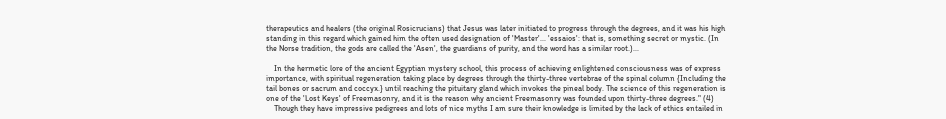therapeutics and healers (the original Rosicrucians) that Jesus was later initiated to progress through the degrees, and it was his high standing in this regard which gained him the often used designation of 'Master'... 'essaios': that is, something secret or mystic. (In the Norse tradition, the gods are called the 'Asen', the guardians of purity, and the word has a similar root.)...

    In the hermetic lore of the ancient Egyptian mystery school, this process of achieving enlightened consciousness was of express importance, with spiritual regeneration taking place by degrees through the thirty-three vertebrae of the spinal column {Including the tail bones or sacrum and coccyx.} until reaching the pituitary gland which invokes the pineal body. The science of this regeneration is one of the 'Lost Keys' of Freemasonry, and it is the reason why ancient Freemasonry was founded upon thirty-three degrees." (4)
    Though they have impressive pedigrees and lots of nice myths I am sure their knowledge is limited by the lack of ethics entailed in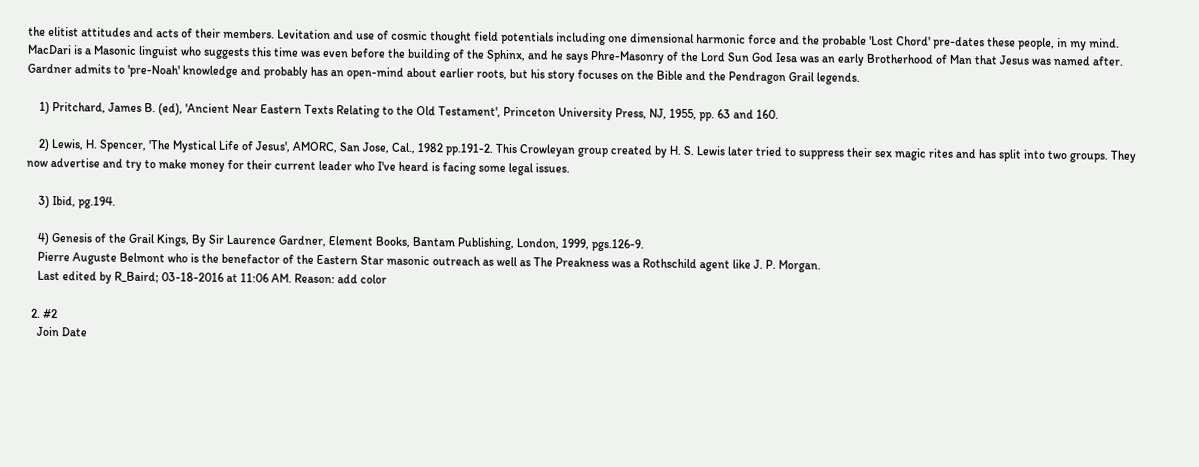the elitist attitudes and acts of their members. Levitation and use of cosmic thought field potentials including one dimensional harmonic force and the probable 'Lost Chord' pre-dates these people, in my mind. MacDari is a Masonic linguist who suggests this time was even before the building of the Sphinx, and he says Phre-Masonry of the Lord Sun God Iesa was an early Brotherhood of Man that Jesus was named after. Gardner admits to 'pre-Noah' knowledge and probably has an open-mind about earlier roots, but his story focuses on the Bible and the Pendragon Grail legends.

    1) Pritchard, James B. (ed), 'Ancient Near Eastern Texts Relating to the Old Testament', Princeton University Press, NJ, 1955, pp. 63 and 160.

    2) Lewis, H. Spencer, 'The Mystical Life of Jesus', AMORC, San Jose, Cal., 1982 pp.191-2. This Crowleyan group created by H. S. Lewis later tried to suppress their sex magic rites and has split into two groups. They now advertise and try to make money for their current leader who I've heard is facing some legal issues.

    3) Ibid, pg.194.

    4) Genesis of the Grail Kings, By Sir Laurence Gardner, Element Books, Bantam Publishing, London, 1999, pgs.126-9.
    Pierre Auguste Belmont who is the benefactor of the Eastern Star masonic outreach as well as The Preakness was a Rothschild agent like J. P. Morgan.
    Last edited by R_Baird; 03-18-2016 at 11:06 AM. Reason: add color

  2. #2
    Join Date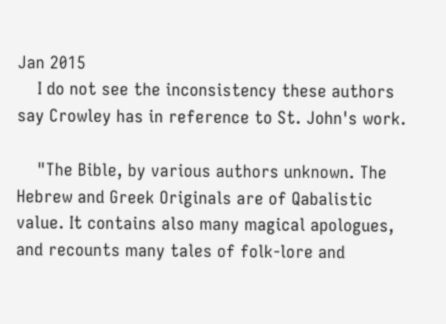Jan 2015
    I do not see the inconsistency these authors say Crowley has in reference to St. John's work.

    "The Bible, by various authors unknown. The Hebrew and Greek Originals are of Qabalistic value. It contains also many magical apologues, and recounts many tales of folk-lore and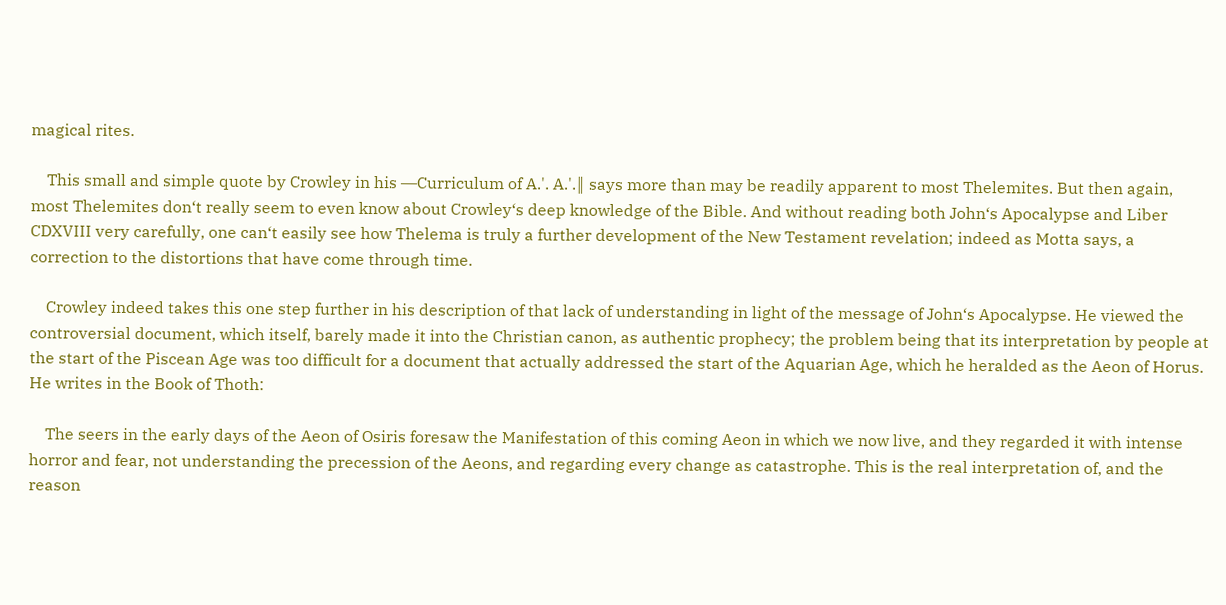magical rites.

    This small and simple quote by Crowley in his ―Curriculum of A.'. A.'.‖ says more than may be readily apparent to most Thelemites. But then again, most Thelemites don‘t really seem to even know about Crowley‘s deep knowledge of the Bible. And without reading both John‘s Apocalypse and Liber CDXVIII very carefully, one can‘t easily see how Thelema is truly a further development of the New Testament revelation; indeed as Motta says, a correction to the distortions that have come through time.

    Crowley indeed takes this one step further in his description of that lack of understanding in light of the message of John‘s Apocalypse. He viewed the controversial document, which itself, barely made it into the Christian canon, as authentic prophecy; the problem being that its interpretation by people at the start of the Piscean Age was too difficult for a document that actually addressed the start of the Aquarian Age, which he heralded as the Aeon of Horus. He writes in the Book of Thoth:

    The seers in the early days of the Aeon of Osiris foresaw the Manifestation of this coming Aeon in which we now live, and they regarded it with intense horror and fear, not understanding the precession of the Aeons, and regarding every change as catastrophe. This is the real interpretation of, and the reason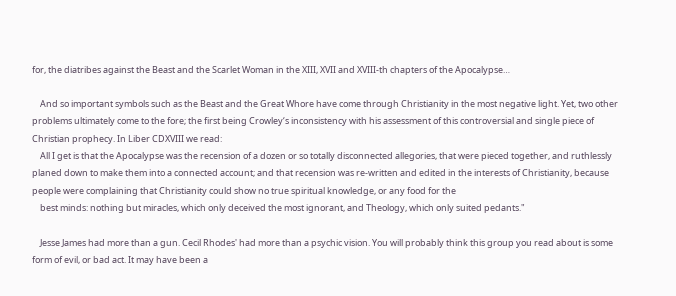for, the diatribes against the Beast and the Scarlet Woman in the XIII, XVII and XVIII-th chapters of the Apocalypse…

    And so important symbols such as the Beast and the Great Whore have come through Christianity in the most negative light. Yet, two other problems ultimately come to the fore; the first being Crowley‘s inconsistency with his assessment of this controversial and single piece of Christian prophecy. In Liber CDXVIII we read:
    All I get is that the Apocalypse was the recension of a dozen or so totally disconnected allegories, that were pieced together, and ruthlessly planed down to make them into a connected account; and that recension was re-written and edited in the interests of Christianity, because people were complaining that Christianity could show no true spiritual knowledge, or any food for the
    best minds: nothing but miracles, which only deceived the most ignorant, and Theology, which only suited pedants."

    Jesse James had more than a gun. Cecil Rhodes' had more than a psychic vision. You will probably think this group you read about is some form of evil, or bad act. It may have been a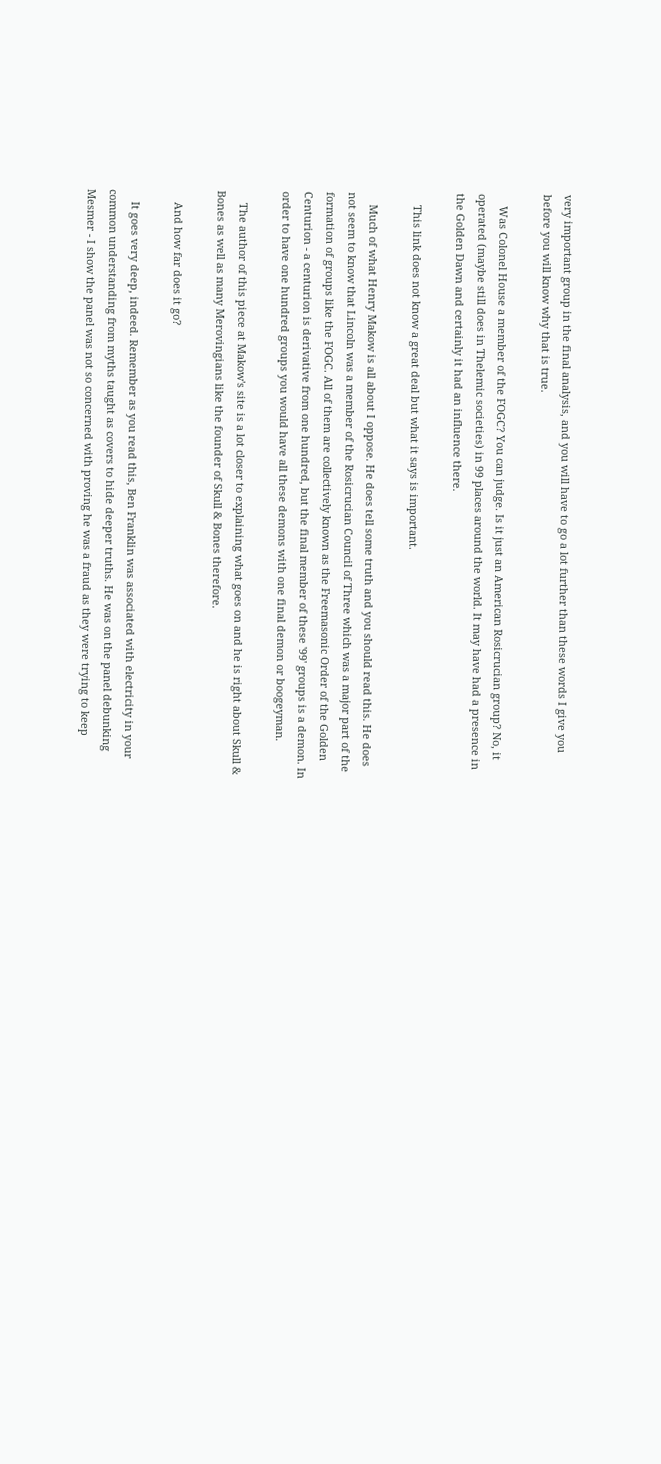very important group in the final analysis, and you will have to go a lot further than these words I give you before you will know why that is true.

    Was Colonel House a member of the FOGC? You can judge. Is it just an American Rosicrucian group? No, it operated (maybe still does in Thelemic societies) in 99 places around the world. It may have had a presence in the Golden Dawn and certainly it had an influence there.

    This link does not know a great deal but what it says is important.

    Much of what Henry Makow is all about I oppose. He does tell some truth and you should read this. He does not seem to know that Lincoln was a member of the Rosicrucian Council of Three which was a major part of the formation of groups like the FOGC. All of them are collectively known as the Freemasonic Order of the Golden Centurion - a centurion is derivative from one hundred, but the final member of these '99' groups is a demon. In order to have one hundred groups you would have all these demons with one final demon or boogeyman.

    The author of this piece at Makow's site is a lot closer to explaining what goes on and he is right about Skull & Bones as well as many Merovingians like the founder of Skull & Bones therefore.

    And how far does it go?

    It goes very deep, indeed. Remember as you read this, Ben Franklin was associated with electricity in your common understanding from myths taught as covers to hide deeper truths. He was on the panel debunking Mesmer - I show the panel was not so concerned with proving he was a fraud as they were trying to keep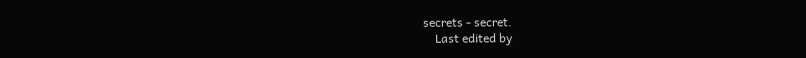secrets - secret.
    Last edited by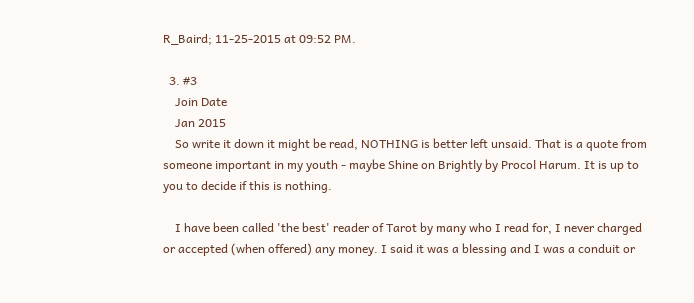R_Baird; 11-25-2015 at 09:52 PM.

  3. #3
    Join Date
    Jan 2015
    So write it down it might be read, NOTHING is better left unsaid. That is a quote from someone important in my youth - maybe Shine on Brightly by Procol Harum. It is up to you to decide if this is nothing.

    I have been called 'the best' reader of Tarot by many who I read for, I never charged or accepted (when offered) any money. I said it was a blessing and I was a conduit or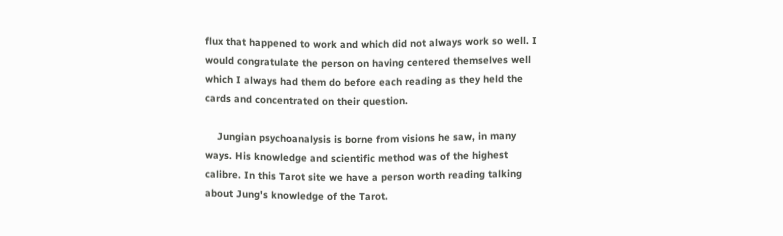flux that happened to work and which did not always work so well. I would congratulate the person on having centered themselves well which I always had them do before each reading as they held the cards and concentrated on their question.

    Jungian psychoanalysis is borne from visions he saw, in many ways. His knowledge and scientific method was of the highest calibre. In this Tarot site we have a person worth reading talking about Jung's knowledge of the Tarot.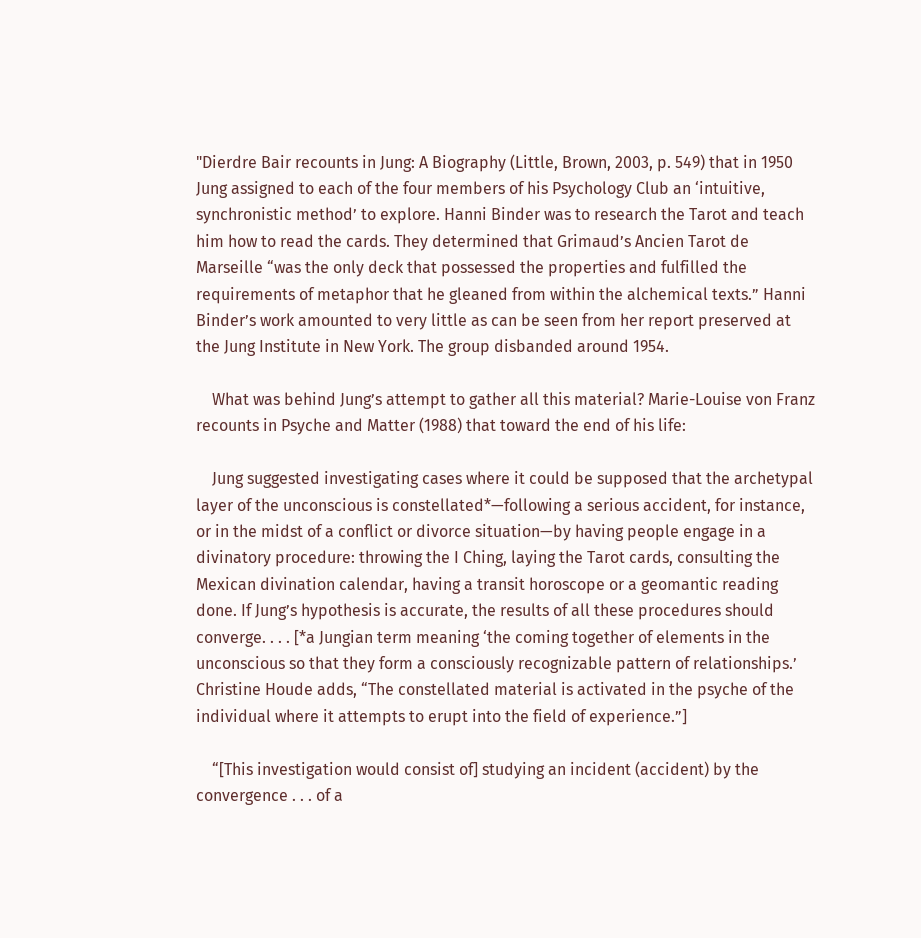"Dierdre Bair recounts in Jung: A Biography (Little, Brown, 2003, p. 549) that in 1950 Jung assigned to each of the four members of his Psychology Club an ‘intuitive, synchronistic method’ to explore. Hanni Binder was to research the Tarot and teach him how to read the cards. They determined that Grimaud’s Ancien Tarot de Marseille “was the only deck that possessed the properties and fulfilled the requirements of metaphor that he gleaned from within the alchemical texts.” Hanni Binder’s work amounted to very little as can be seen from her report preserved at the Jung Institute in New York. The group disbanded around 1954.

    What was behind Jung’s attempt to gather all this material? Marie-Louise von Franz recounts in Psyche and Matter (1988) that toward the end of his life:

    Jung suggested investigating cases where it could be supposed that the archetypal layer of the unconscious is constellated*—following a serious accident, for instance, or in the midst of a conflict or divorce situation—by having people engage in a divinatory procedure: throwing the I Ching, laying the Tarot cards, consulting the Mexican divination calendar, having a transit horoscope or a geomantic reading done. If Jung’s hypothesis is accurate, the results of all these procedures should converge. . . . [*a Jungian term meaning ‘the coming together of elements in the unconscious so that they form a consciously recognizable pattern of relationships.’ Christine Houde adds, “The constellated material is activated in the psyche of the individual where it attempts to erupt into the field of experience.”]

    “[This investigation would consist of] studying an incident (accident) by the convergence . . . of a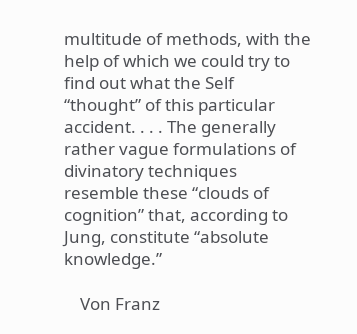multitude of methods, with the help of which we could try to find out what the Self “thought” of this particular accident. . . . The generally rather vague formulations of divinatory techniques resemble these “clouds of cognition” that, according to Jung, constitute “absolute knowledge.”

    Von Franz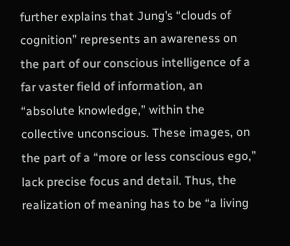further explains that Jung’s “clouds of cognition” represents an awareness on the part of our conscious intelligence of a far vaster field of information, an “absolute knowledge,” within the collective unconscious. These images, on the part of a “more or less conscious ego,” lack precise focus and detail. Thus, the realization of meaning has to be “a living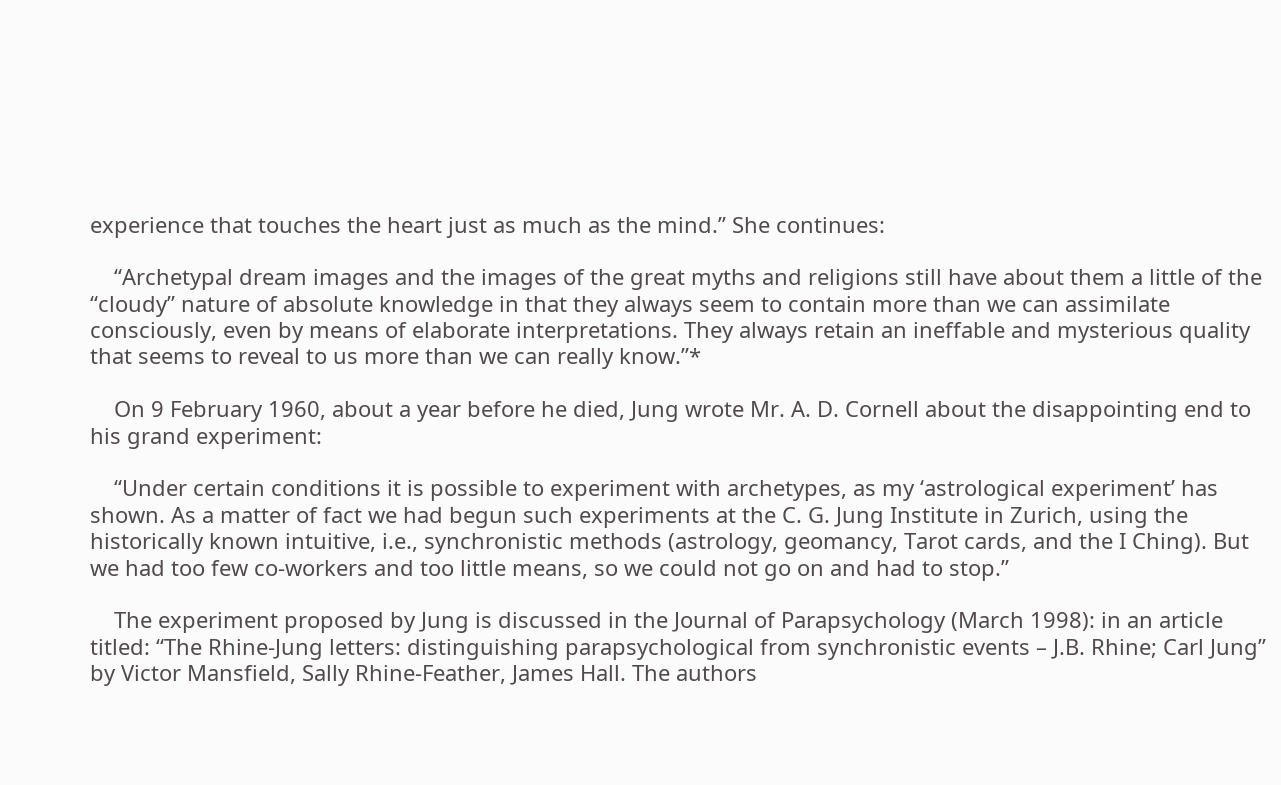experience that touches the heart just as much as the mind.” She continues:

    “Archetypal dream images and the images of the great myths and religions still have about them a little of the “cloudy” nature of absolute knowledge in that they always seem to contain more than we can assimilate consciously, even by means of elaborate interpretations. They always retain an ineffable and mysterious quality that seems to reveal to us more than we can really know.”*

    On 9 February 1960, about a year before he died, Jung wrote Mr. A. D. Cornell about the disappointing end to his grand experiment:

    “Under certain conditions it is possible to experiment with archetypes, as my ‘astrological experiment’ has shown. As a matter of fact we had begun such experiments at the C. G. Jung Institute in Zurich, using the historically known intuitive, i.e., synchronistic methods (astrology, geomancy, Tarot cards, and the I Ching). But we had too few co-workers and too little means, so we could not go on and had to stop.”

    The experiment proposed by Jung is discussed in the Journal of Parapsychology (March 1998): in an article titled: “The Rhine-Jung letters: distinguishing parapsychological from synchronistic events – J.B. Rhine; Carl Jung” by Victor Mansfield, Sally Rhine-Feather, James Hall. The authors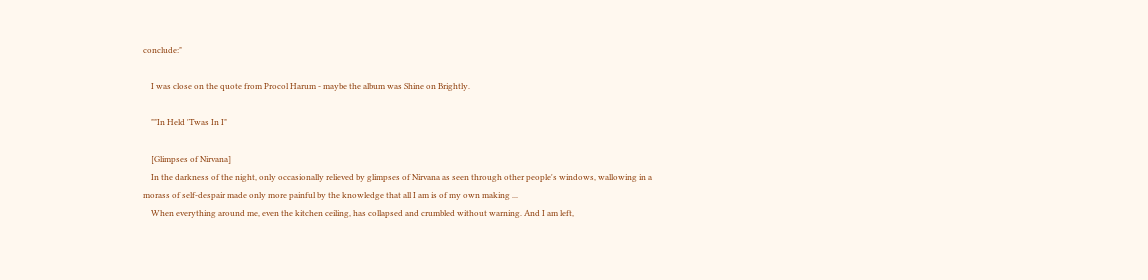conclude:"

    I was close on the quote from Procol Harum - maybe the album was Shine on Brightly.

    ""In Held 'Twas In I"

    [Glimpses of Nirvana]
    In the darkness of the night, only occasionally relieved by glimpses of Nirvana as seen through other people's windows, wallowing in a morass of self-despair made only more painful by the knowledge that all I am is of my own making ...
    When everything around me, even the kitchen ceiling, has collapsed and crumbled without warning. And I am left,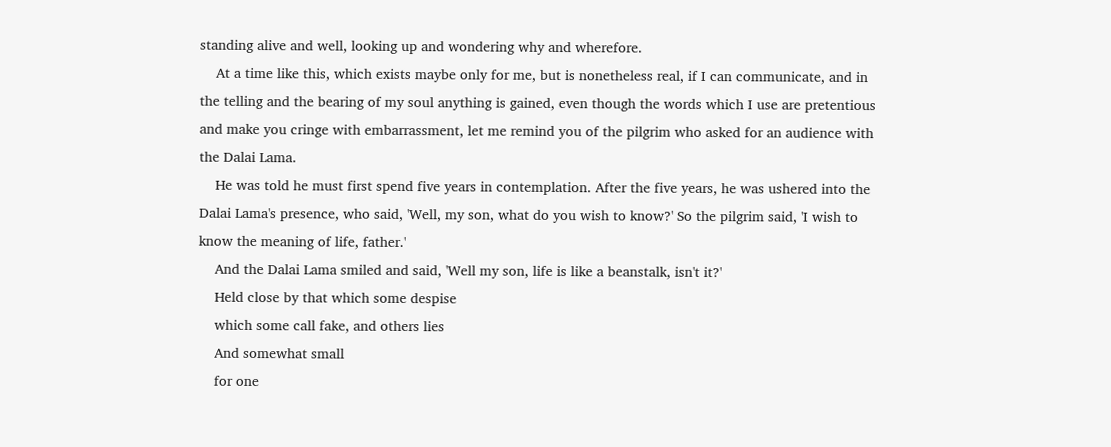standing alive and well, looking up and wondering why and wherefore.
    At a time like this, which exists maybe only for me, but is nonetheless real, if I can communicate, and in the telling and the bearing of my soul anything is gained, even though the words which I use are pretentious and make you cringe with embarrassment, let me remind you of the pilgrim who asked for an audience with the Dalai Lama.
    He was told he must first spend five years in contemplation. After the five years, he was ushered into the Dalai Lama's presence, who said, 'Well, my son, what do you wish to know?' So the pilgrim said, 'I wish to know the meaning of life, father.'
    And the Dalai Lama smiled and said, 'Well my son, life is like a beanstalk, isn't it?'
    Held close by that which some despise
    which some call fake, and others lies
    And somewhat small
    for one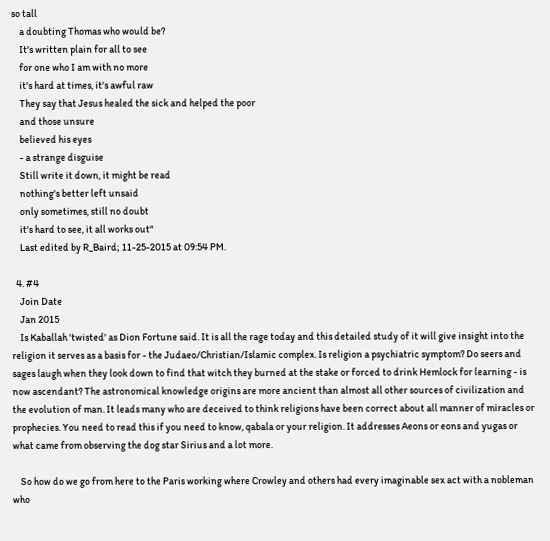so tall
    a doubting Thomas who would be?
    It's written plain for all to see
    for one who I am with no more
    it's hard at times, it's awful raw
    They say that Jesus healed the sick and helped the poor
    and those unsure
    believed his eyes
    - a strange disguise
    Still write it down, it might be read
    nothing's better left unsaid
    only sometimes, still no doubt
    it's hard to see, it all works out"
    Last edited by R_Baird; 11-25-2015 at 09:54 PM.

  4. #4
    Join Date
    Jan 2015
    Is Kaballah 'twisted' as Dion Fortune said. It is all the rage today and this detailed study of it will give insight into the religion it serves as a basis for - the Judaeo/Christian/Islamic complex. Is religion a psychiatric symptom? Do seers and sages laugh when they look down to find that witch they burned at the stake or forced to drink Hemlock for learning - is now ascendant? The astronomical knowledge origins are more ancient than almost all other sources of civilization and the evolution of man. It leads many who are deceived to think religions have been correct about all manner of miracles or prophecies. You need to read this if you need to know, qabala or your religion. It addresses Aeons or eons and yugas or what came from observing the dog star Sirius and a lot more.

    So how do we go from here to the Paris working where Crowley and others had every imaginable sex act with a nobleman who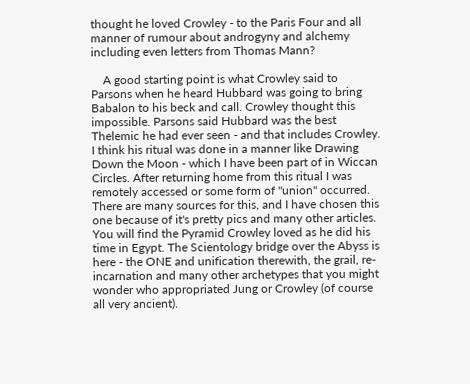thought he loved Crowley - to the Paris Four and all manner of rumour about androgyny and alchemy including even letters from Thomas Mann?

    A good starting point is what Crowley said to Parsons when he heard Hubbard was going to bring Babalon to his beck and call. Crowley thought this impossible. Parsons said Hubbard was the best Thelemic he had ever seen - and that includes Crowley. I think his ritual was done in a manner like Drawing Down the Moon - which I have been part of in Wiccan Circles. After returning home from this ritual I was remotely accessed or some form of "union" occurred. There are many sources for this, and I have chosen this one because of it's pretty pics and many other articles. You will find the Pyramid Crowley loved as he did his time in Egypt. The Scientology bridge over the Abyss is here - the ONE and unification therewith, the grail, re-incarnation and many other archetypes that you might wonder who appropriated Jung or Crowley (of course all very ancient).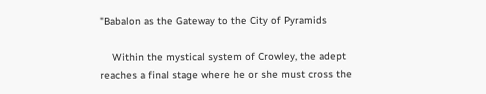"Babalon as the Gateway to the City of Pyramids

    Within the mystical system of Crowley, the adept reaches a final stage where he or she must cross the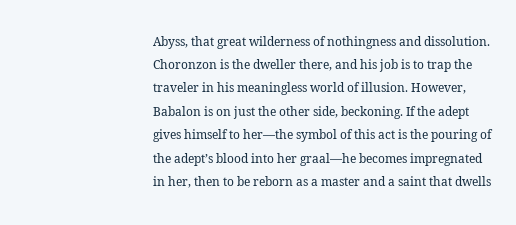Abyss, that great wilderness of nothingness and dissolution. Choronzon is the dweller there, and his job is to trap the traveler in his meaningless world of illusion. However, Babalon is on just the other side, beckoning. If the adept gives himself to her—the symbol of this act is the pouring of the adept’s blood into her graal—he becomes impregnated in her, then to be reborn as a master and a saint that dwells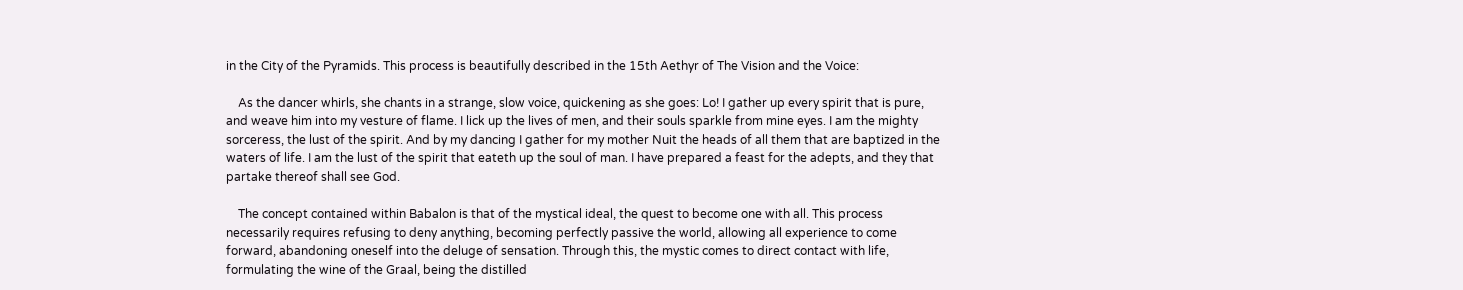in the City of the Pyramids. This process is beautifully described in the 15th Aethyr of The Vision and the Voice:

    As the dancer whirls, she chants in a strange, slow voice, quickening as she goes: Lo! I gather up every spirit that is pure, and weave him into my vesture of flame. I lick up the lives of men, and their souls sparkle from mine eyes. I am the mighty sorceress, the lust of the spirit. And by my dancing I gather for my mother Nuit the heads of all them that are baptized in the waters of life. I am the lust of the spirit that eateth up the soul of man. I have prepared a feast for the adepts, and they that partake thereof shall see God.

    The concept contained within Babalon is that of the mystical ideal, the quest to become one with all. This process necessarily requires refusing to deny anything, becoming perfectly passive the world, allowing all experience to come forward, abandoning oneself into the deluge of sensation. Through this, the mystic comes to direct contact with life, formulating the wine of the Graal, being the distilled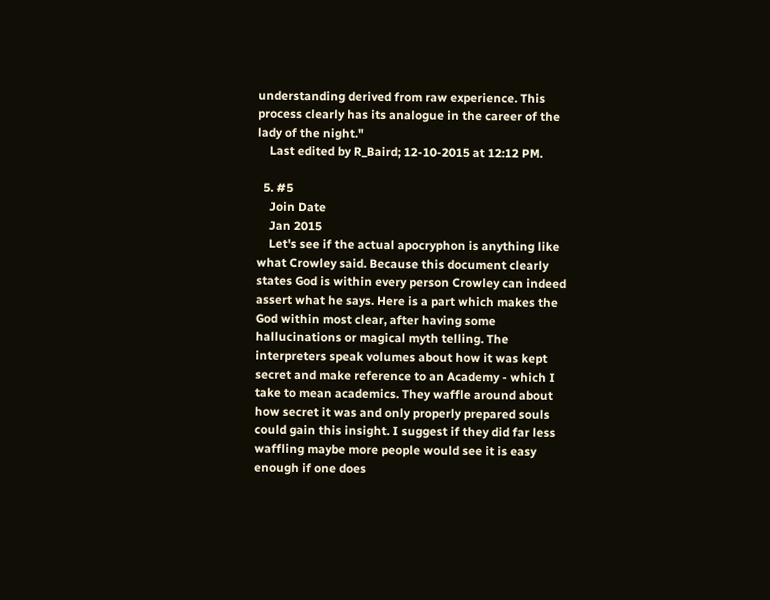understanding derived from raw experience. This process clearly has its analogue in the career of the lady of the night."
    Last edited by R_Baird; 12-10-2015 at 12:12 PM.

  5. #5
    Join Date
    Jan 2015
    Let's see if the actual apocryphon is anything like what Crowley said. Because this document clearly states God is within every person Crowley can indeed assert what he says. Here is a part which makes the God within most clear, after having some hallucinations or magical myth telling. The interpreters speak volumes about how it was kept secret and make reference to an Academy - which I take to mean academics. They waffle around about how secret it was and only properly prepared souls could gain this insight. I suggest if they did far less waffling maybe more people would see it is easy enough if one does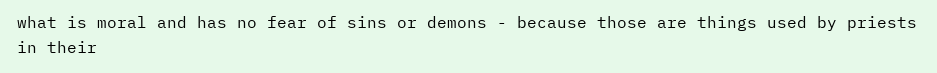what is moral and has no fear of sins or demons - because those are things used by priests in their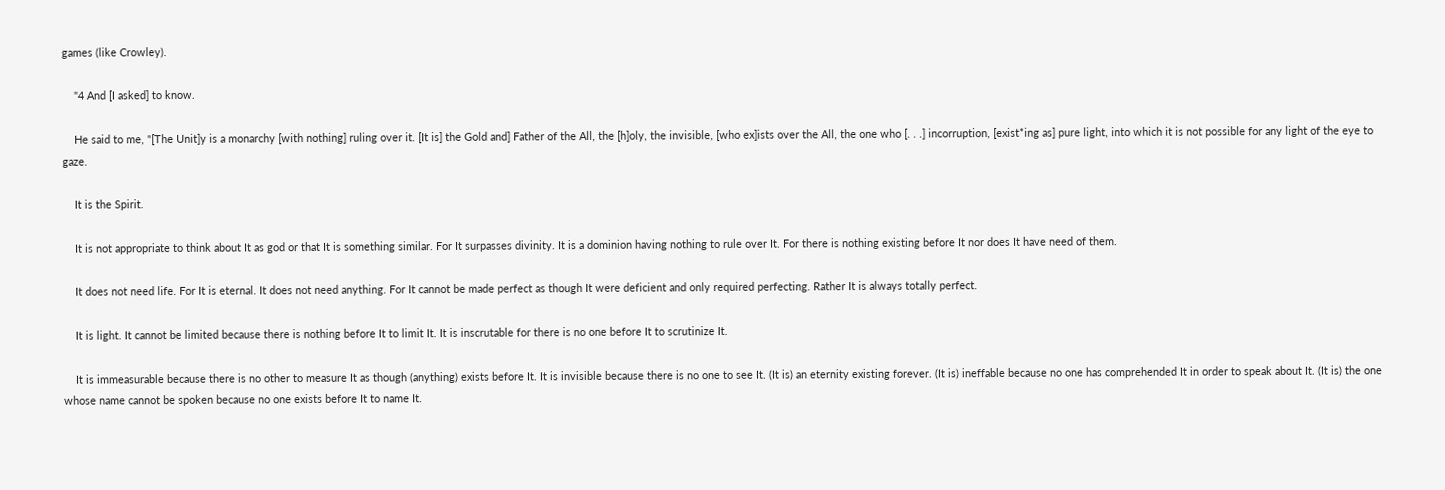games (like Crowley).

    "4 And [I asked] to know.

    He said to me, "[The Unit]y is a monarchy [with nothing] ruling over it. [It is] the Gold and] Father of the All, the [h]oly, the invisible, [who ex]ists over the All, the one who [. . .] incorruption, [exist*ing as] pure light, into which it is not possible for any light of the eye to gaze.

    It is the Spirit.

    It is not appropriate to think about It as god or that It is something similar. For It surpasses divinity. It is a dominion having nothing to rule over It. For there is nothing existing before It nor does It have need of them.

    It does not need life. For It is eternal. It does not need anything. For It cannot be made perfect as though It were deficient and only required perfecting. Rather It is always totally perfect.

    It is light. It cannot be limited because there is nothing before It to limit It. It is inscrutable for there is no one before It to scrutinize It.

    It is immeasurable because there is no other to measure It as though (anything) exists before It. It is invisible because there is no one to see It. (It is) an eternity existing forever. (It is) ineffable because no one has comprehended It in order to speak about It. (It is) the one whose name cannot be spoken because no one exists before It to name It.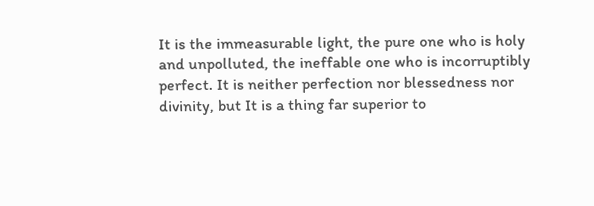It is the immeasurable light, the pure one who is holy and unpolluted, the ineffable one who is incorruptibly perfect. It is neither perfection nor blessedness nor divinity, but It is a thing far superior to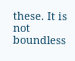these. It is not boundless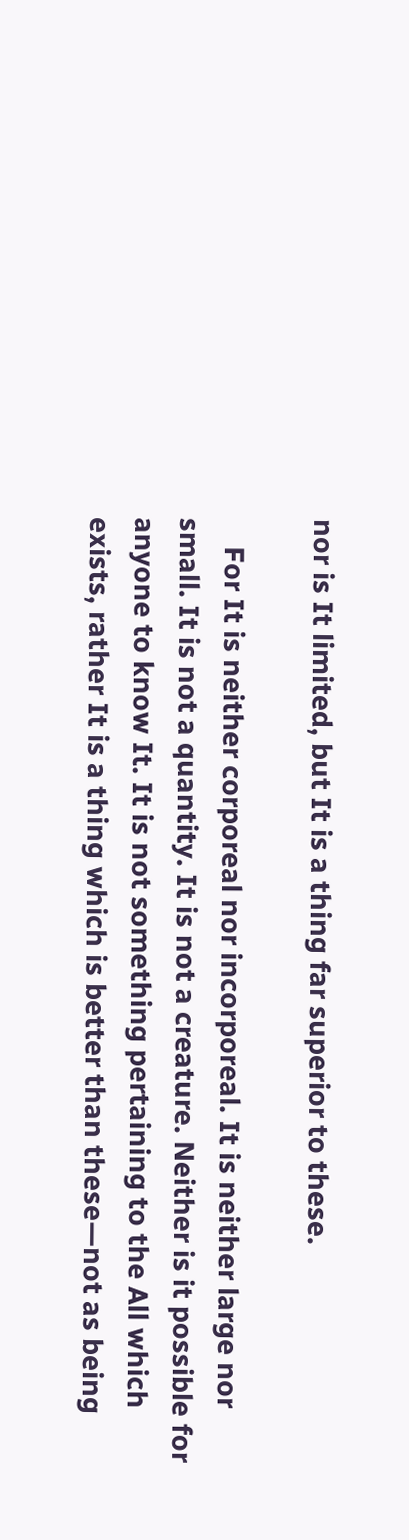nor is It limited, but It is a thing far superior to these.

    For It is neither corporeal nor incorporeal. It is neither large nor small. It is not a quantity. It is not a creature. Neither is it possible for anyone to know It. It is not something pertaining to the All which exists, rather It is a thing which is better than these—not as being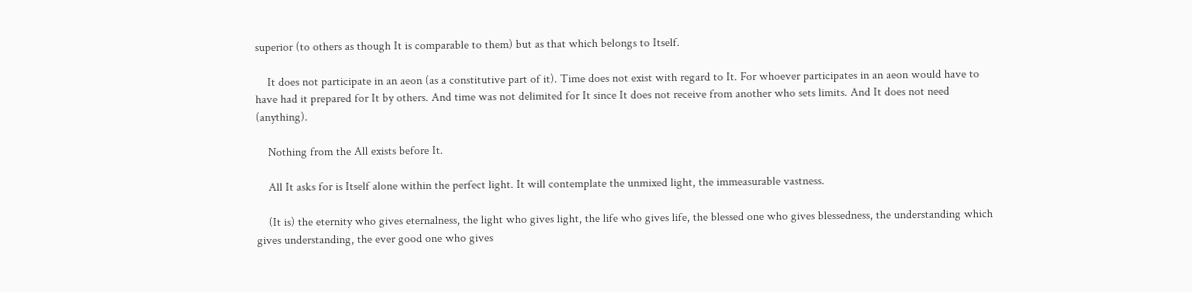superior (to others as though It is comparable to them) but as that which belongs to Itself.

    It does not participate in an aeon (as a constitutive part of it). Time does not exist with regard to It. For whoever participates in an aeon would have to have had it prepared for It by others. And time was not delimited for It since It does not receive from another who sets limits. And It does not need (anything).

    Nothing from the All exists before It.

    All It asks for is Itself alone within the perfect light. It will contemplate the unmixed light, the immeasurable vastness.

    (It is) the eternity who gives eternalness, the light who gives light, the life who gives life, the blessed one who gives blessedness, the understanding which gives understanding, the ever good one who gives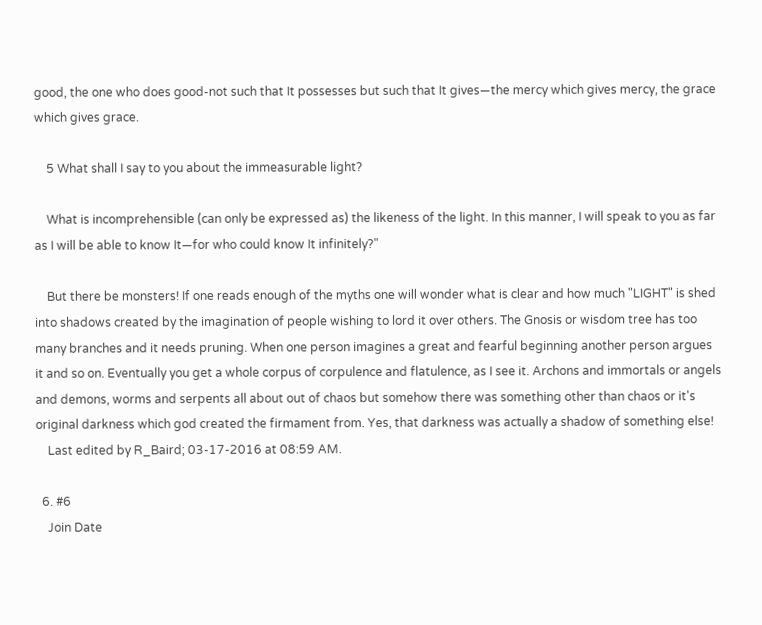good, the one who does good-not such that It possesses but such that It gives—the mercy which gives mercy, the grace which gives grace.

    5 What shall I say to you about the immeasurable light?

    What is incomprehensible (can only be expressed as) the likeness of the light. In this manner, I will speak to you as far as I will be able to know It—for who could know It infinitely?"

    But there be monsters! If one reads enough of the myths one will wonder what is clear and how much "LIGHT" is shed into shadows created by the imagination of people wishing to lord it over others. The Gnosis or wisdom tree has too many branches and it needs pruning. When one person imagines a great and fearful beginning another person argues it and so on. Eventually you get a whole corpus of corpulence and flatulence, as I see it. Archons and immortals or angels and demons, worms and serpents all about out of chaos but somehow there was something other than chaos or it's original darkness which god created the firmament from. Yes, that darkness was actually a shadow of something else!
    Last edited by R_Baird; 03-17-2016 at 08:59 AM.

  6. #6
    Join Date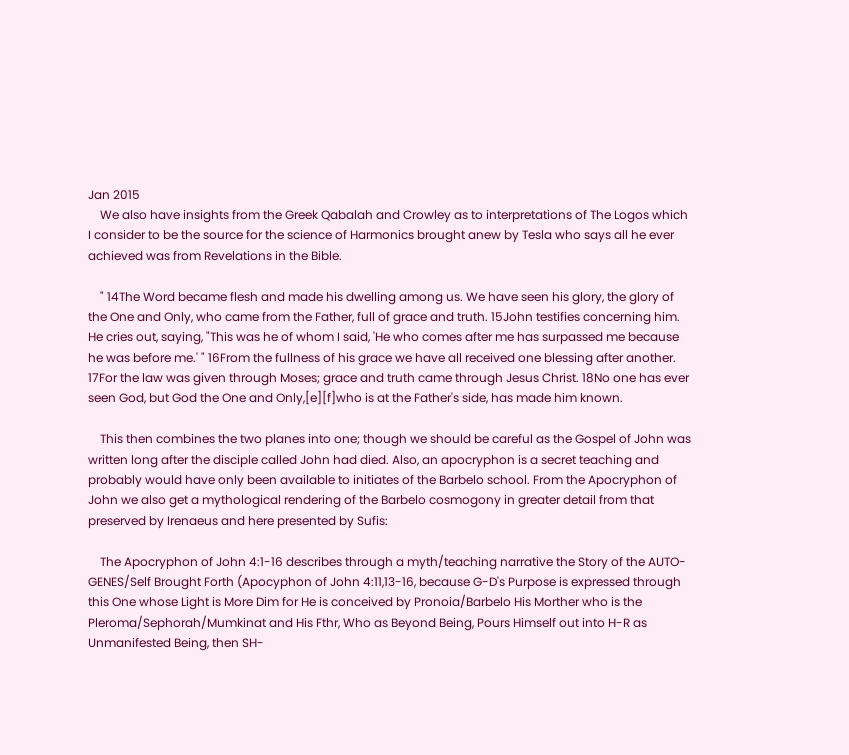Jan 2015
    We also have insights from the Greek Qabalah and Crowley as to interpretations of The Logos which I consider to be the source for the science of Harmonics brought anew by Tesla who says all he ever achieved was from Revelations in the Bible.

    " 14The Word became flesh and made his dwelling among us. We have seen his glory, the glory of the One and Only, who came from the Father, full of grace and truth. 15John testifies concerning him. He cries out, saying, "This was he of whom I said, 'He who comes after me has surpassed me because he was before me.' " 16From the fullness of his grace we have all received one blessing after another. 17For the law was given through Moses; grace and truth came through Jesus Christ. 18No one has ever seen God, but God the One and Only,[e][f]who is at the Father's side, has made him known.

    This then combines the two planes into one; though we should be careful as the Gospel of John was written long after the disciple called John had died. Also, an apocryphon is a secret teaching and probably would have only been available to initiates of the Barbelo school. From the Apocryphon of John we also get a mythological rendering of the Barbelo cosmogony in greater detail from that preserved by Irenaeus and here presented by Sufis:

    The Apocryphon of John 4:1-16 describes through a myth/teaching narrative the Story of the AUTO-GENES/Self Brought Forth (Apocyphon of John 4:11,13-16, because G-D's Purpose is expressed through this One whose Light is More Dim for He is conceived by Pronoia/Barbelo His Morther who is the Pleroma/Sephorah/Mumkinat and His Fthr, Who as Beyond Being, Pours Himself out into H-R as Unmanifested Being, then SH-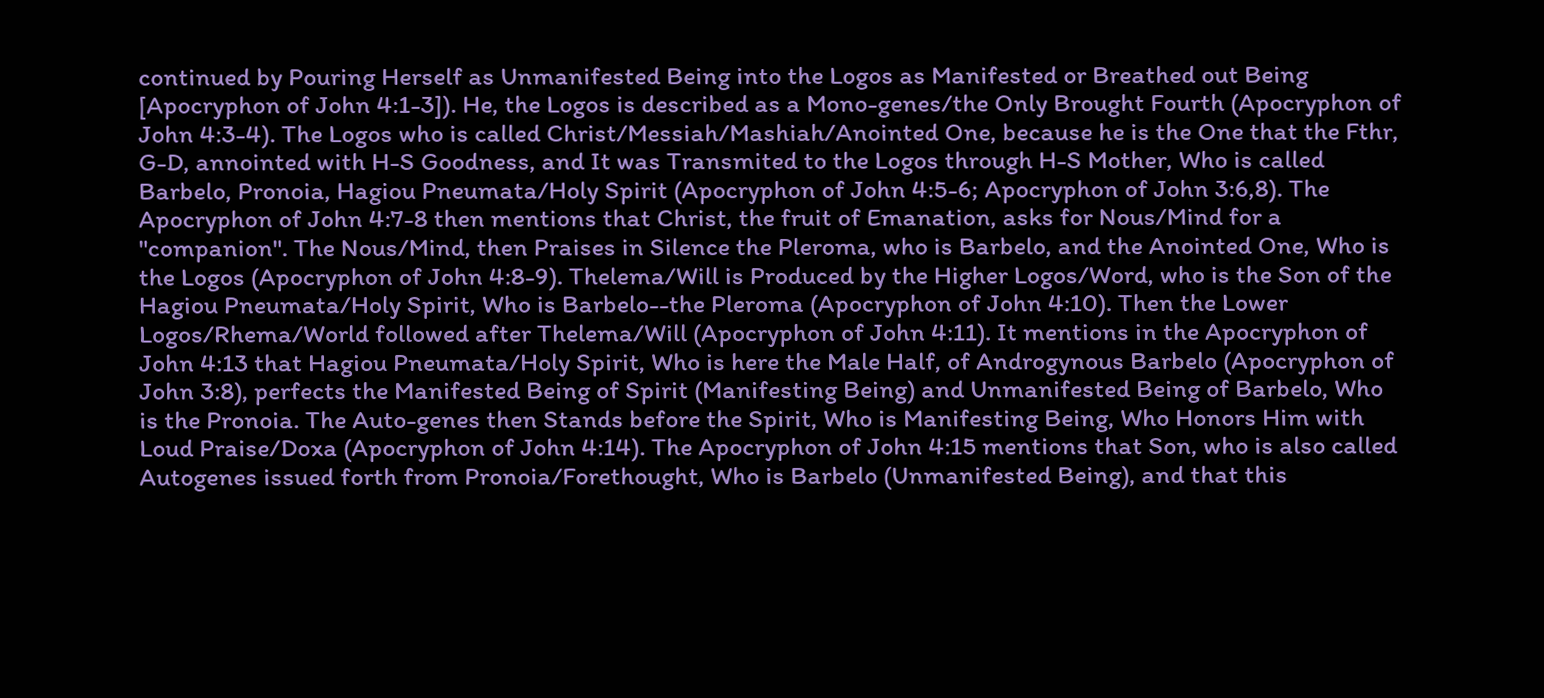continued by Pouring Herself as Unmanifested Being into the Logos as Manifested or Breathed out Being [Apocryphon of John 4:1-3]). He, the Logos is described as a Mono-genes/the Only Brought Fourth (Apocryphon of John 4:3-4). The Logos who is called Christ/Messiah/Mashiah/Anointed One, because he is the One that the Fthr, G-D, annointed with H-S Goodness, and It was Transmited to the Logos through H-S Mother, Who is called Barbelo, Pronoia, Hagiou Pneumata/Holy Spirit (Apocryphon of John 4:5-6; Apocryphon of John 3:6,8). The Apocryphon of John 4:7-8 then mentions that Christ, the fruit of Emanation, asks for Nous/Mind for a "companion". The Nous/Mind, then Praises in Silence the Pleroma, who is Barbelo, and the Anointed One, Who is the Logos (Apocryphon of John 4:8-9). Thelema/Will is Produced by the Higher Logos/Word, who is the Son of the Hagiou Pneumata/Holy Spirit, Who is Barbelo--the Pleroma (Apocryphon of John 4:10). Then the Lower Logos/Rhema/World followed after Thelema/Will (Apocryphon of John 4:11). It mentions in the Apocryphon of John 4:13 that Hagiou Pneumata/Holy Spirit, Who is here the Male Half, of Androgynous Barbelo (Apocryphon of John 3:8), perfects the Manifested Being of Spirit (Manifesting Being) and Unmanifested Being of Barbelo, Who is the Pronoia. The Auto-genes then Stands before the Spirit, Who is Manifesting Being, Who Honors Him with Loud Praise/Doxa (Apocryphon of John 4:14). The Apocryphon of John 4:15 mentions that Son, who is also called Autogenes issued forth from Pronoia/Forethought, Who is Barbelo (Unmanifested Being), and that this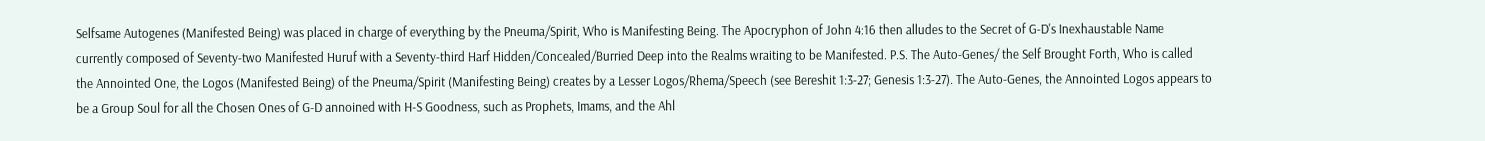Selfsame Autogenes (Manifested Being) was placed in charge of everything by the Pneuma/Spirit, Who is Manifesting Being. The Apocryphon of John 4:16 then alludes to the Secret of G-D's Inexhaustable Name currently composed of Seventy-two Manifested Huruf with a Seventy-third Harf Hidden/Concealed/Burried Deep into the Realms wraiting to be Manifested. P.S. The Auto-Genes/ the Self Brought Forth, Who is called the Annointed One, the Logos (Manifested Being) of the Pneuma/Spirit (Manifesting Being) creates by a Lesser Logos/Rhema/Speech (see Bereshit 1:3-27; Genesis 1:3-27). The Auto-Genes, the Annointed Logos appears to be a Group Soul for all the Chosen Ones of G-D annoined with H-S Goodness, such as Prophets, Imams, and the Ahl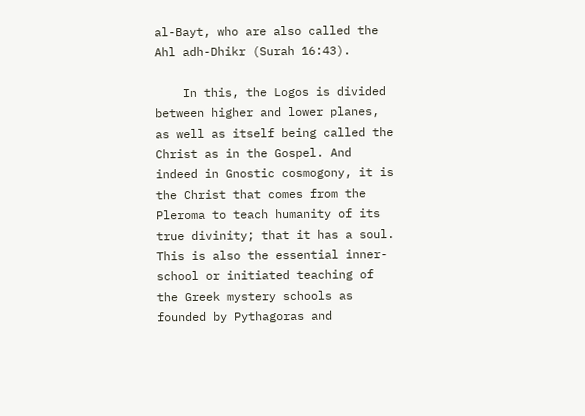al-Bayt, who are also called the Ahl adh-Dhikr (Surah 16:43).

    In this, the Logos is divided between higher and lower planes, as well as itself being called the Christ as in the Gospel. And indeed in Gnostic cosmogony, it is the Christ that comes from the Pleroma to teach humanity of its true divinity; that it has a soul. This is also the essential inner-school or initiated teaching of the Greek mystery schools as founded by Pythagoras and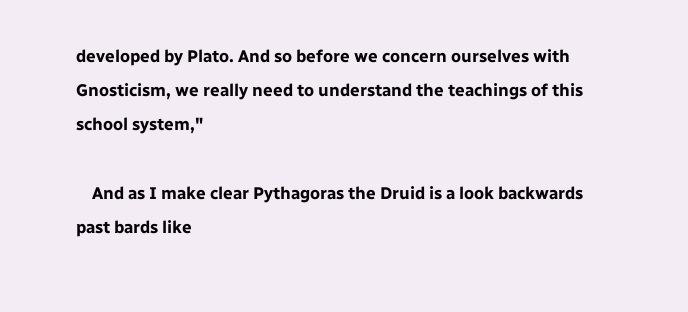developed by Plato. And so before we concern ourselves with Gnosticism, we really need to understand the teachings of this school system,"

    And as I make clear Pythagoras the Druid is a look backwards past bards like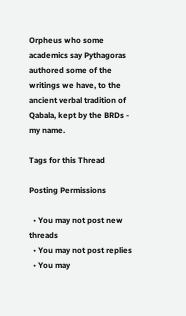Orpheus who some academics say Pythagoras authored some of the writings we have, to the ancient verbal tradition of Qabala, kept by the BRDs - my name.

Tags for this Thread

Posting Permissions

  • You may not post new threads
  • You may not post replies
  • You may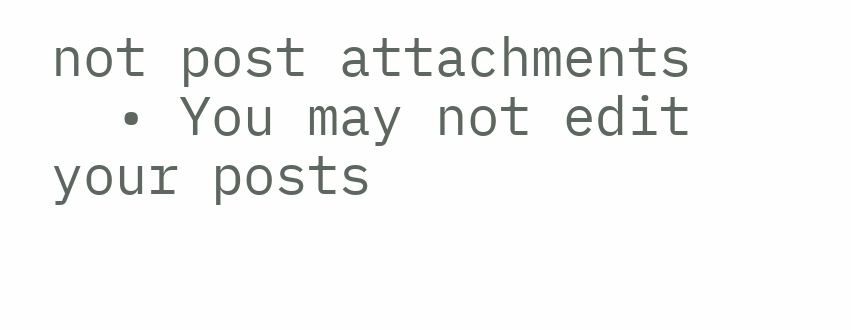not post attachments
  • You may not edit your posts